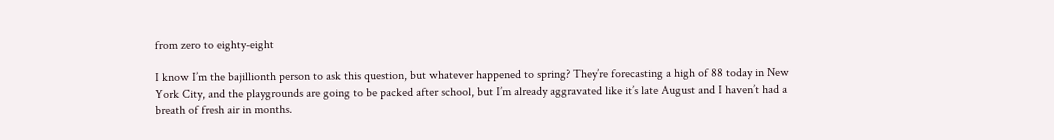from zero to eighty-eight

I know I’m the bajillionth person to ask this question, but whatever happened to spring? They’re forecasting a high of 88 today in New York City, and the playgrounds are going to be packed after school, but I’m already aggravated like it’s late August and I haven’t had a breath of fresh air in months.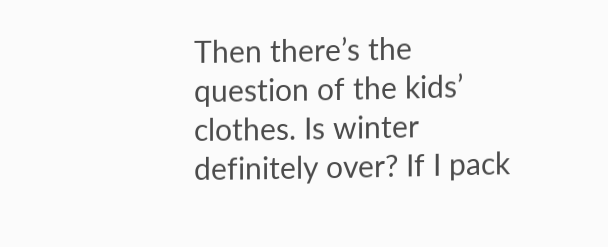Then there’s the question of the kids’ clothes. Is winter definitely over? If I pack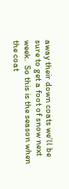away their down coats we’ll be sure to get a foot of snow next week.  So this is the season when the coat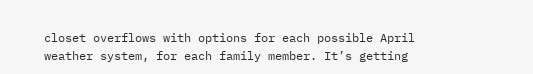closet overflows with options for each possible April weather system, for each family member. It’s getting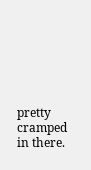pretty cramped in there.